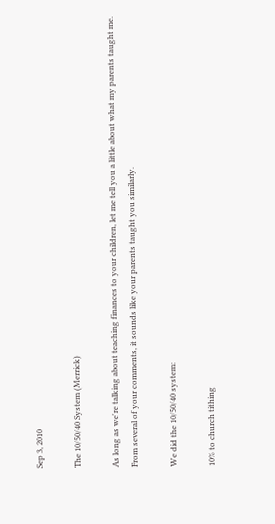Sep 3, 2010

The 10/50/40 System (Merrick)

As long as we're talking about teaching finances to your children, let me tell you a little about what my parents taught me. From several of your comments, it sounds like your parents taught you similarly.

We did the 10/50/40 system:

10% to church tithing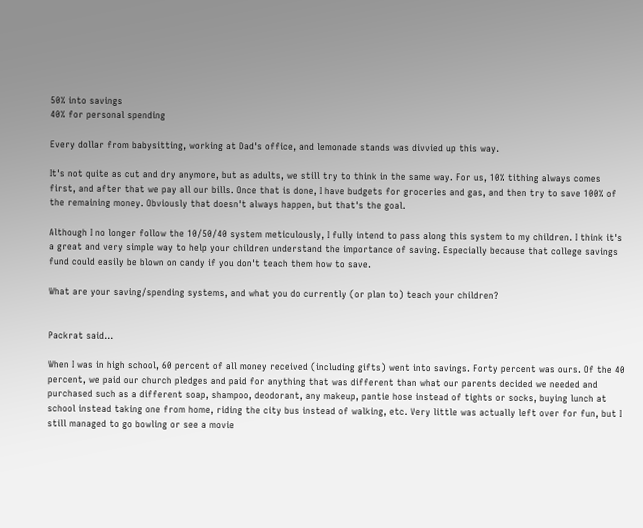50% into savings
40% for personal spending

Every dollar from babysitting, working at Dad's office, and lemonade stands was divvied up this way.

It's not quite as cut and dry anymore, but as adults, we still try to think in the same way. For us, 10% tithing always comes first, and after that we pay all our bills. Once that is done, I have budgets for groceries and gas, and then try to save 100% of the remaining money. Obviously that doesn't always happen, but that's the goal.

Although I no longer follow the 10/50/40 system meticulously, I fully intend to pass along this system to my children. I think it's a great and very simple way to help your children understand the importance of saving. Especially because that college savings fund could easily be blown on candy if you don't teach them how to save.

What are your saving/spending systems, and what you do currently (or plan to) teach your children?


Packrat said...

When I was in high school, 60 percent of all money received (including gifts) went into savings. Forty percent was ours. Of the 40 percent, we paid our church pledges and paid for anything that was different than what our parents decided we needed and purchased such as a different soap, shampoo, deodorant, any makeup, pantie hose instead of tights or socks, buying lunch at school instead taking one from home, riding the city bus instead of walking, etc. Very little was actually left over for fun, but I still managed to go bowling or see a movie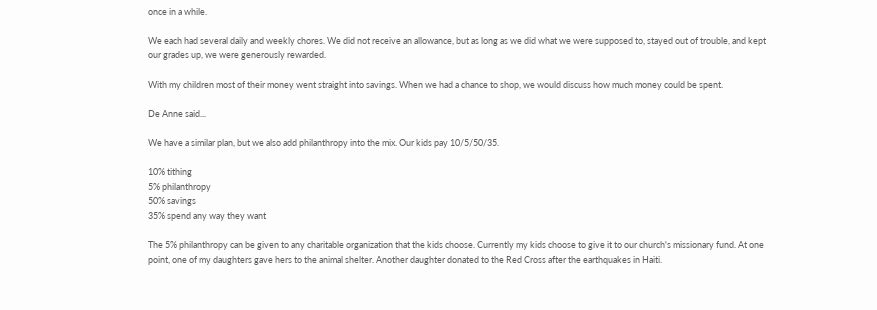once in a while.

We each had several daily and weekly chores. We did not receive an allowance, but as long as we did what we were supposed to, stayed out of trouble, and kept our grades up, we were generously rewarded.

With my children most of their money went straight into savings. When we had a chance to shop, we would discuss how much money could be spent.

De Anne said...

We have a similar plan, but we also add philanthropy into the mix. Our kids pay 10/5/50/35.

10% tithing
5% philanthropy
50% savings
35% spend any way they want

The 5% philanthropy can be given to any charitable organization that the kids choose. Currently my kids choose to give it to our church's missionary fund. At one point, one of my daughters gave hers to the animal shelter. Another daughter donated to the Red Cross after the earthquakes in Haiti.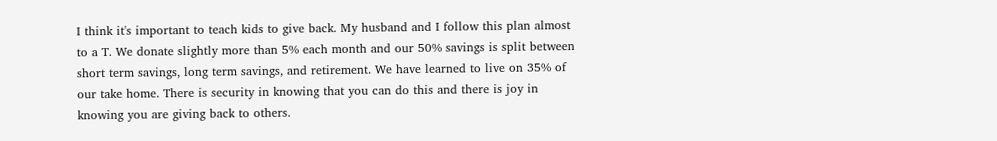I think it's important to teach kids to give back. My husband and I follow this plan almost to a T. We donate slightly more than 5% each month and our 50% savings is split between short term savings, long term savings, and retirement. We have learned to live on 35% of our take home. There is security in knowing that you can do this and there is joy in knowing you are giving back to others.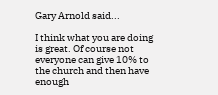Gary Arnold said...

I think what you are doing is great. Of course not everyone can give 10% to the church and then have enough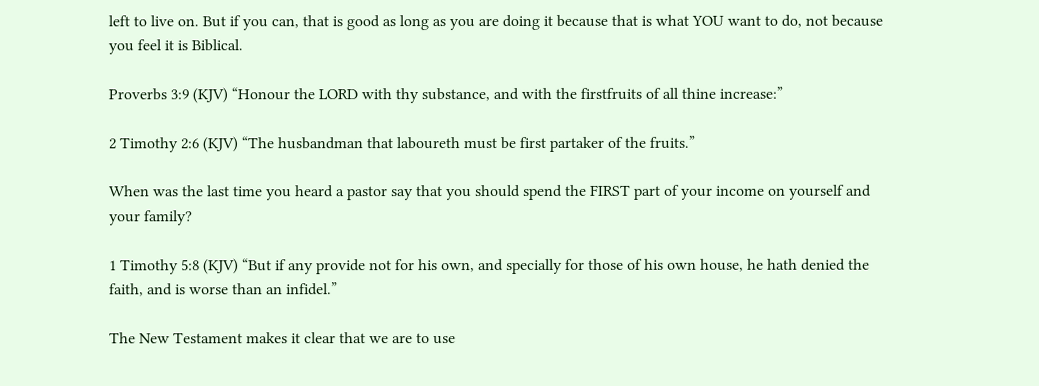left to live on. But if you can, that is good as long as you are doing it because that is what YOU want to do, not because you feel it is Biblical.

Proverbs 3:9 (KJV) “Honour the LORD with thy substance, and with the firstfruits of all thine increase:”

2 Timothy 2:6 (KJV) “The husbandman that laboureth must be first partaker of the fruits.”

When was the last time you heard a pastor say that you should spend the FIRST part of your income on yourself and your family?

1 Timothy 5:8 (KJV) “But if any provide not for his own, and specially for those of his own house, he hath denied the faith, and is worse than an infidel.”

The New Testament makes it clear that we are to use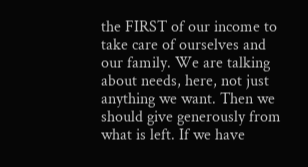the FIRST of our income to take care of ourselves and our family. We are talking about needs, here, not just anything we want. Then we should give generously from what is left. If we have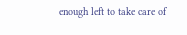enough left to take care of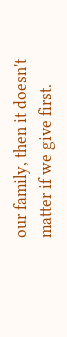our family, then it doesn't matter if we give first.